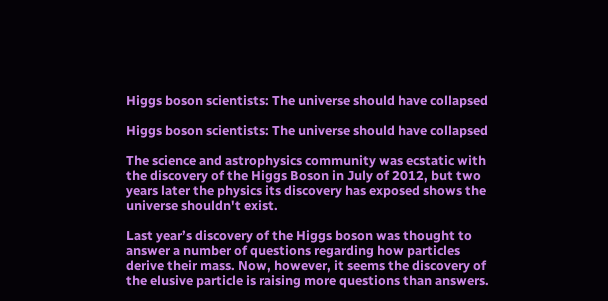Higgs boson scientists: The universe should have collapsed

Higgs boson scientists: The universe should have collapsed

The science and astrophysics community was ecstatic with the discovery of the Higgs Boson in July of 2012, but two years later the physics its discovery has exposed shows the universe shouldn't exist.

Last year’s discovery of the Higgs boson was thought to answer a number of questions regarding how particles derive their mass. Now, however, it seems the discovery of the elusive particle is raising more questions than answers.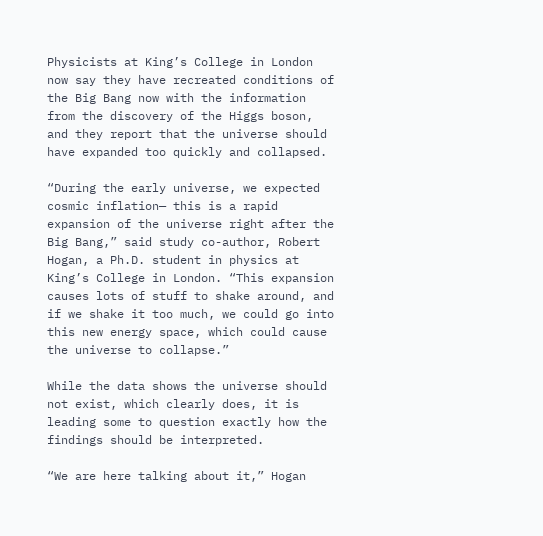Physicists at King’s College in London now say they have recreated conditions of the Big Bang now with the information from the discovery of the Higgs boson, and they report that the universe should have expanded too quickly and collapsed.

“During the early universe, we expected cosmic inflation— this is a rapid expansion of the universe right after the Big Bang,” said study co-author, Robert Hogan, a Ph.D. student in physics at King’s College in London. “This expansion causes lots of stuff to shake around, and if we shake it too much, we could go into this new energy space, which could cause the universe to collapse.”

While the data shows the universe should not exist, which clearly does, it is leading some to question exactly how the findings should be interpreted.

“We are here talking about it,” Hogan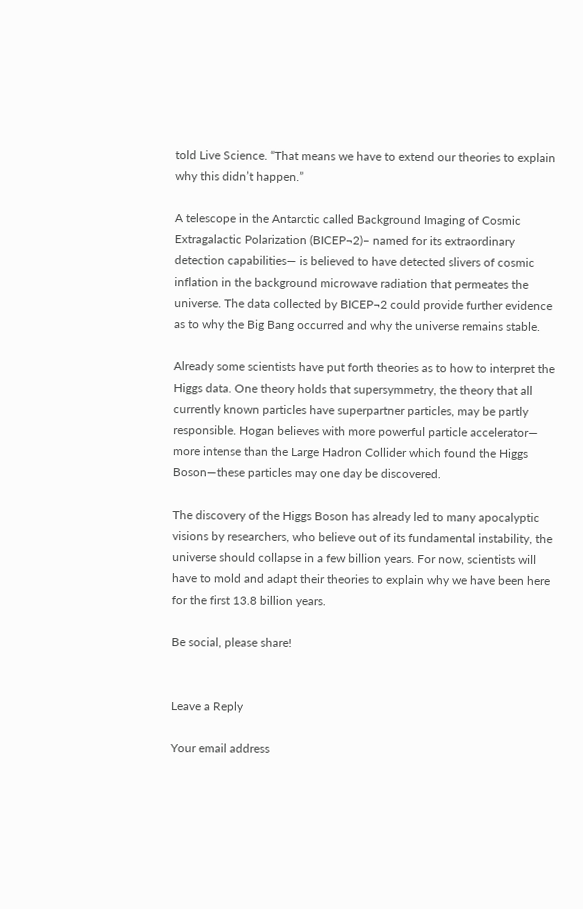told Live Science. “That means we have to extend our theories to explain why this didn’t happen.”

A telescope in the Antarctic called Background Imaging of Cosmic Extragalactic Polarization (BICEP¬2)– named for its extraordinary detection capabilities— is believed to have detected slivers of cosmic inflation in the background microwave radiation that permeates the universe. The data collected by BICEP¬2 could provide further evidence as to why the Big Bang occurred and why the universe remains stable.

Already some scientists have put forth theories as to how to interpret the Higgs data. One theory holds that supersymmetry, the theory that all currently known particles have superpartner particles, may be partly responsible. Hogan believes with more powerful particle accelerator— more intense than the Large Hadron Collider which found the Higgs Boson—these particles may one day be discovered.

The discovery of the Higgs Boson has already led to many apocalyptic visions by researchers, who believe out of its fundamental instability, the universe should collapse in a few billion years. For now, scientists will have to mold and adapt their theories to explain why we have been here for the first 13.8 billion years.

Be social, please share!


Leave a Reply

Your email address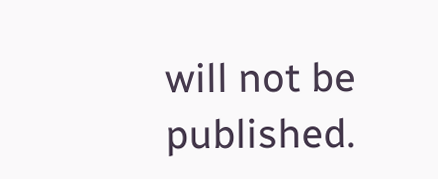will not be published.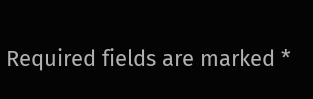Required fields are marked *